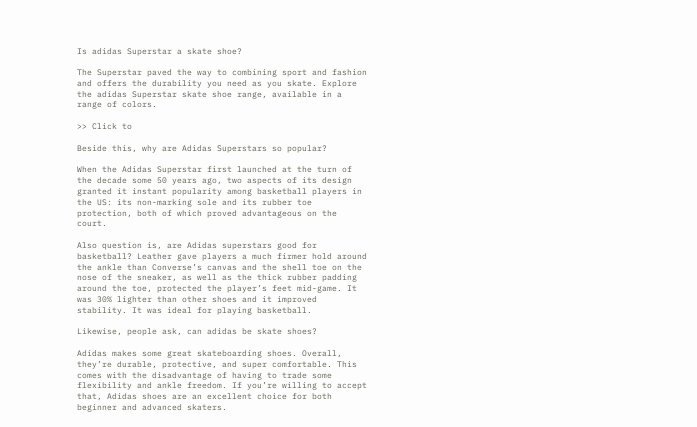Is adidas Superstar a skate shoe?

The Superstar paved the way to combining sport and fashion and offers the durability you need as you skate. Explore the adidas Superstar skate shoe range, available in a range of colors.

>> Click to

Beside this, why are Adidas Superstars so popular?

When the Adidas Superstar first launched at the turn of the decade some 50 years ago, two aspects of its design granted it instant popularity among basketball players in the US: its non-marking sole and its rubber toe protection, both of which proved advantageous on the court.

Also question is, are Adidas superstars good for basketball? Leather gave players a much firmer hold around the ankle than Converse’s canvas and the shell toe on the nose of the sneaker, as well as the thick rubber padding around the toe, protected the player’s feet mid-game. It was 30% lighter than other shoes and it improved stability. It was ideal for playing basketball.

Likewise, people ask, can adidas be skate shoes?

Adidas makes some great skateboarding shoes. Overall, they’re durable, protective, and super comfortable. This comes with the disadvantage of having to trade some flexibility and ankle freedom. If you’re willing to accept that, Adidas shoes are an excellent choice for both beginner and advanced skaters.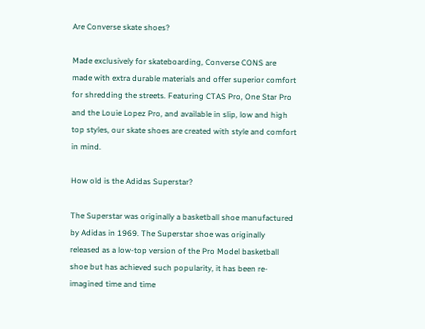Are Converse skate shoes?

Made exclusively for skateboarding, Converse CONS are made with extra durable materials and offer superior comfort for shredding the streets. Featuring CTAS Pro, One Star Pro and the Louie Lopez Pro, and available in slip, low and high top styles, our skate shoes are created with style and comfort in mind.

How old is the Adidas Superstar?

The Superstar was originally a basketball shoe manufactured by Adidas in 1969. The Superstar shoe was originally released as a low-top version of the Pro Model basketball shoe but has achieved such popularity, it has been re-imagined time and time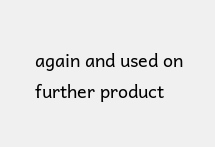again and used on further product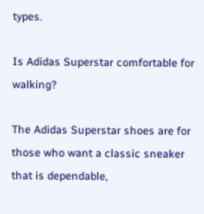types.

Is Adidas Superstar comfortable for walking?

The Adidas Superstar shoes are for those who want a classic sneaker that is dependable,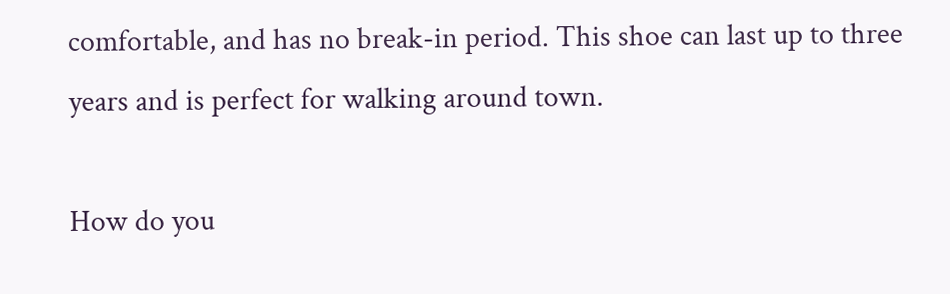comfortable, and has no break-in period. This shoe can last up to three years and is perfect for walking around town.

How do you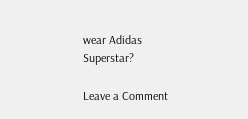wear Adidas Superstar?

Leave a Comment